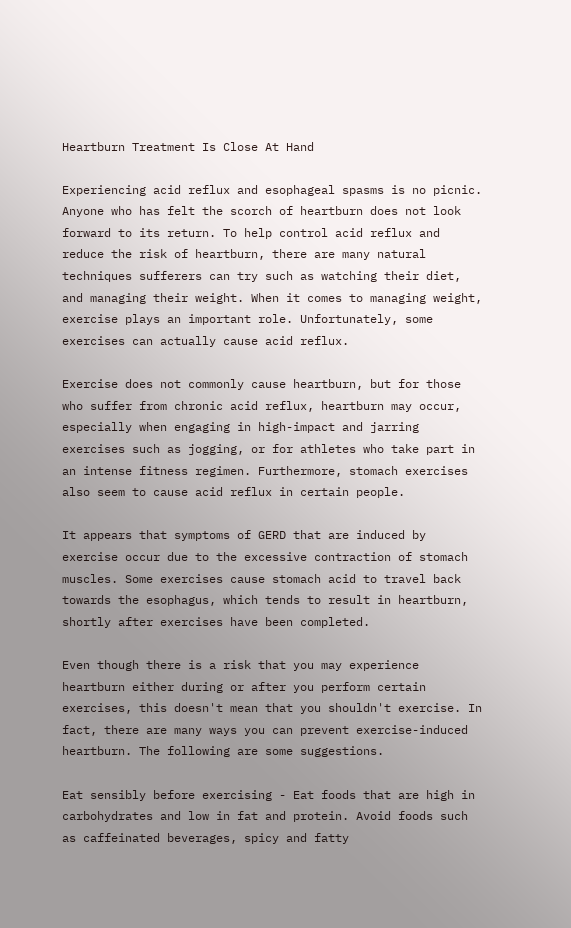Heartburn Treatment Is Close At Hand

Experiencing acid reflux and esophageal spasms is no picnic. Anyone who has felt the scorch of heartburn does not look forward to its return. To help control acid reflux and reduce the risk of heartburn, there are many natural techniques sufferers can try such as watching their diet, and managing their weight. When it comes to managing weight, exercise plays an important role. Unfortunately, some exercises can actually cause acid reflux.

Exercise does not commonly cause heartburn, but for those who suffer from chronic acid reflux, heartburn may occur, especially when engaging in high-impact and jarring exercises such as jogging, or for athletes who take part in an intense fitness regimen. Furthermore, stomach exercises also seem to cause acid reflux in certain people.

It appears that symptoms of GERD that are induced by exercise occur due to the excessive contraction of stomach muscles. Some exercises cause stomach acid to travel back towards the esophagus, which tends to result in heartburn, shortly after exercises have been completed.

Even though there is a risk that you may experience heartburn either during or after you perform certain exercises, this doesn't mean that you shouldn't exercise. In fact, there are many ways you can prevent exercise-induced heartburn. The following are some suggestions.

Eat sensibly before exercising - Eat foods that are high in carbohydrates and low in fat and protein. Avoid foods such as caffeinated beverages, spicy and fatty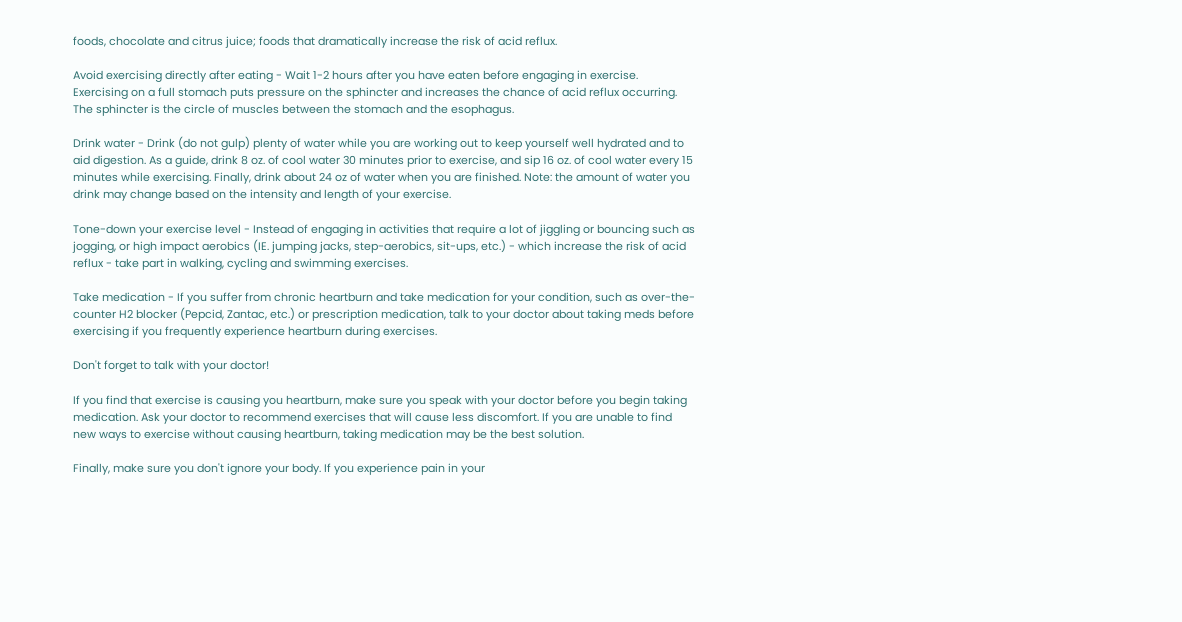foods, chocolate and citrus juice; foods that dramatically increase the risk of acid reflux.

Avoid exercising directly after eating - Wait 1-2 hours after you have eaten before engaging in exercise. Exercising on a full stomach puts pressure on the sphincter and increases the chance of acid reflux occurring. The sphincter is the circle of muscles between the stomach and the esophagus.

Drink water - Drink (do not gulp) plenty of water while you are working out to keep yourself well hydrated and to aid digestion. As a guide, drink 8 oz. of cool water 30 minutes prior to exercise, and sip 16 oz. of cool water every 15 minutes while exercising. Finally, drink about 24 oz of water when you are finished. Note: the amount of water you drink may change based on the intensity and length of your exercise.

Tone-down your exercise level - Instead of engaging in activities that require a lot of jiggling or bouncing such as jogging, or high impact aerobics (IE. jumping jacks, step-aerobics, sit-ups, etc.) - which increase the risk of acid reflux - take part in walking, cycling and swimming exercises.

Take medication - If you suffer from chronic heartburn and take medication for your condition, such as over-the-counter H2 blocker (Pepcid, Zantac, etc.) or prescription medication, talk to your doctor about taking meds before exercising if you frequently experience heartburn during exercises.

Don't forget to talk with your doctor!

If you find that exercise is causing you heartburn, make sure you speak with your doctor before you begin taking medication. Ask your doctor to recommend exercises that will cause less discomfort. If you are unable to find new ways to exercise without causing heartburn, taking medication may be the best solution.

Finally, make sure you don't ignore your body. If you experience pain in your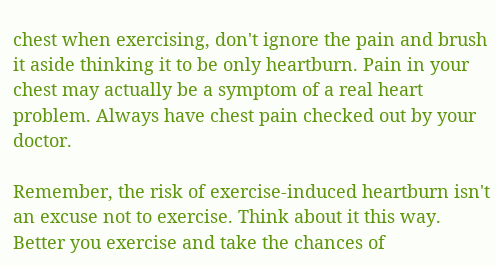chest when exercising, don't ignore the pain and brush it aside thinking it to be only heartburn. Pain in your chest may actually be a symptom of a real heart problem. Always have chest pain checked out by your doctor.

Remember, the risk of exercise-induced heartburn isn't an excuse not to exercise. Think about it this way. Better you exercise and take the chances of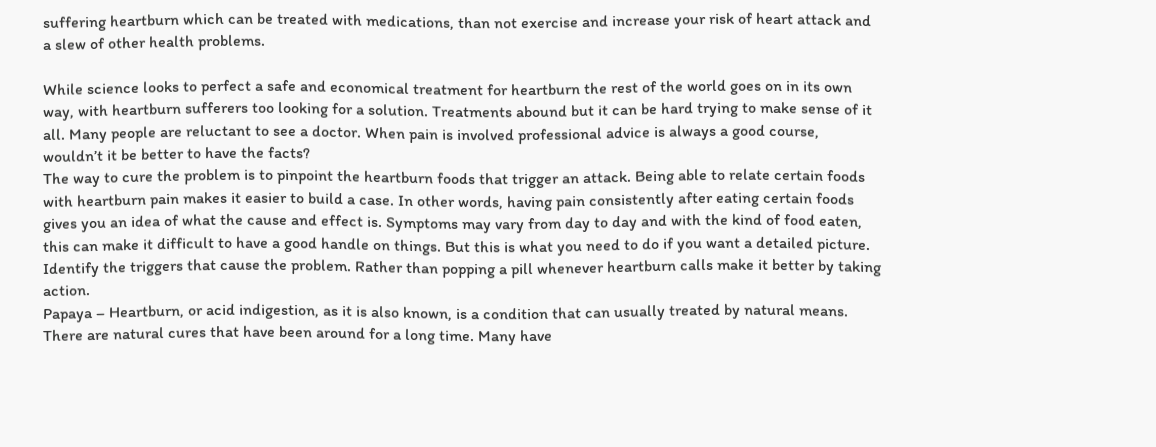suffering heartburn which can be treated with medications, than not exercise and increase your risk of heart attack and a slew of other health problems.

While science looks to perfect a safe and economical treatment for heartburn the rest of the world goes on in its own way, with heartburn sufferers too looking for a solution. Treatments abound but it can be hard trying to make sense of it all. Many people are reluctant to see a doctor. When pain is involved professional advice is always a good course, wouldn’t it be better to have the facts?
The way to cure the problem is to pinpoint the heartburn foods that trigger an attack. Being able to relate certain foods with heartburn pain makes it easier to build a case. In other words, having pain consistently after eating certain foods gives you an idea of what the cause and effect is. Symptoms may vary from day to day and with the kind of food eaten, this can make it difficult to have a good handle on things. But this is what you need to do if you want a detailed picture. Identify the triggers that cause the problem. Rather than popping a pill whenever heartburn calls make it better by taking action.
Papaya – Heartburn, or acid indigestion, as it is also known, is a condition that can usually treated by natural means. There are natural cures that have been around for a long time. Many have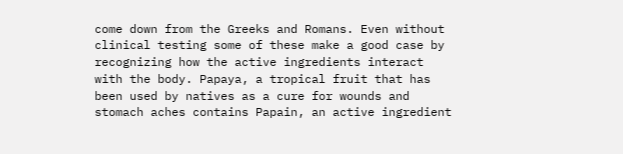come down from the Greeks and Romans. Even without clinical testing some of these make a good case by recognizing how the active ingredients interact with the body. Papaya, a tropical fruit that has been used by natives as a cure for wounds and stomach aches contains Papain, an active ingredient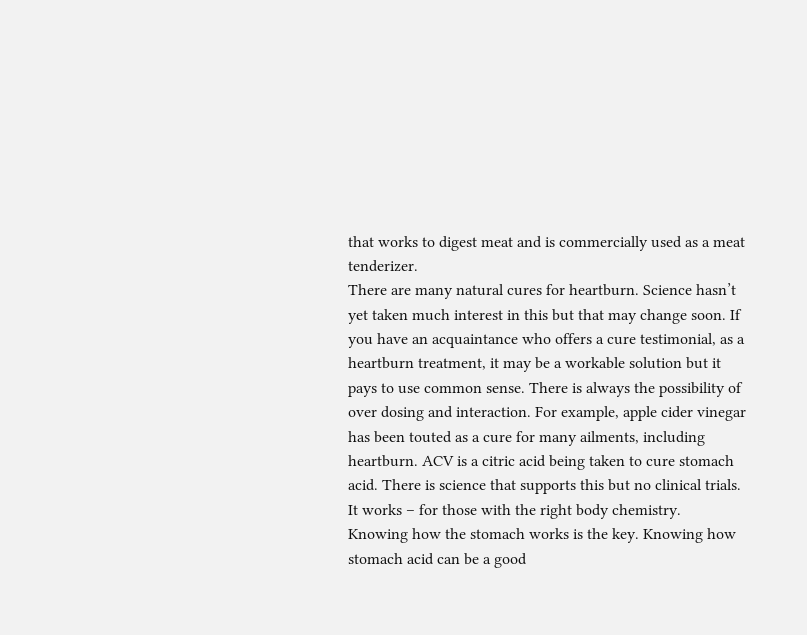that works to digest meat and is commercially used as a meat tenderizer.
There are many natural cures for heartburn. Science hasn’t yet taken much interest in this but that may change soon. If you have an acquaintance who offers a cure testimonial, as a heartburn treatment, it may be a workable solution but it pays to use common sense. There is always the possibility of over dosing and interaction. For example, apple cider vinegar has been touted as a cure for many ailments, including heartburn. ACV is a citric acid being taken to cure stomach acid. There is science that supports this but no clinical trials. It works – for those with the right body chemistry.
Knowing how the stomach works is the key. Knowing how stomach acid can be a good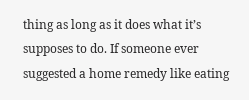thing as long as it does what it’s supposes to do. If someone ever suggested a home remedy like eating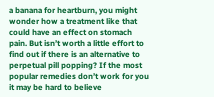a banana for heartburn, you might wonder how a treatment like that could have an effect on stomach pain. But isn’t worth a little effort to find out if there is an alternative to perpetual pill popping? If the most popular remedies don’t work for you it may be hard to believe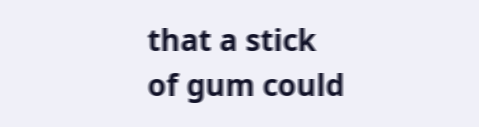that a stick of gum could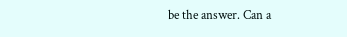be the answer. Can a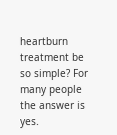heartburn treatment be so simple? For many people the answer is yes.